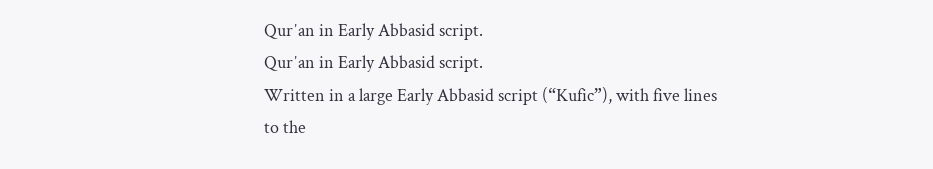Qurʼan in Early Abbasid script.
Qurʼan in Early Abbasid script.
Written in a large Early Abbasid script (“Kufic”), with five lines
to the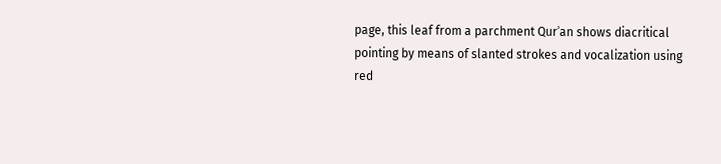page, this leaf from a parchment Qurʾan shows diacritical
pointing by means of slanted strokes and vocalization using
red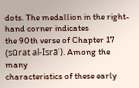dots. The medallion in the right-hand corner indicates
the 90th verse of Chapter 17 (sūrat al-Isrāʾ). Among the many
characteristics of these early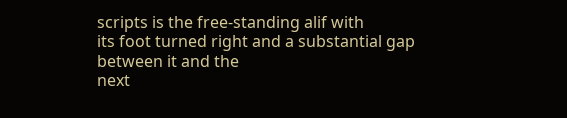scripts is the free-standing alif with
its foot turned right and a substantial gap between it and the
next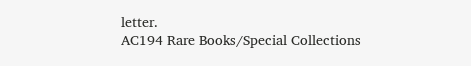letter.
AC194 Rare Books/Special Collections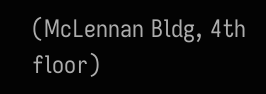(McLennan Bldg, 4th floor)